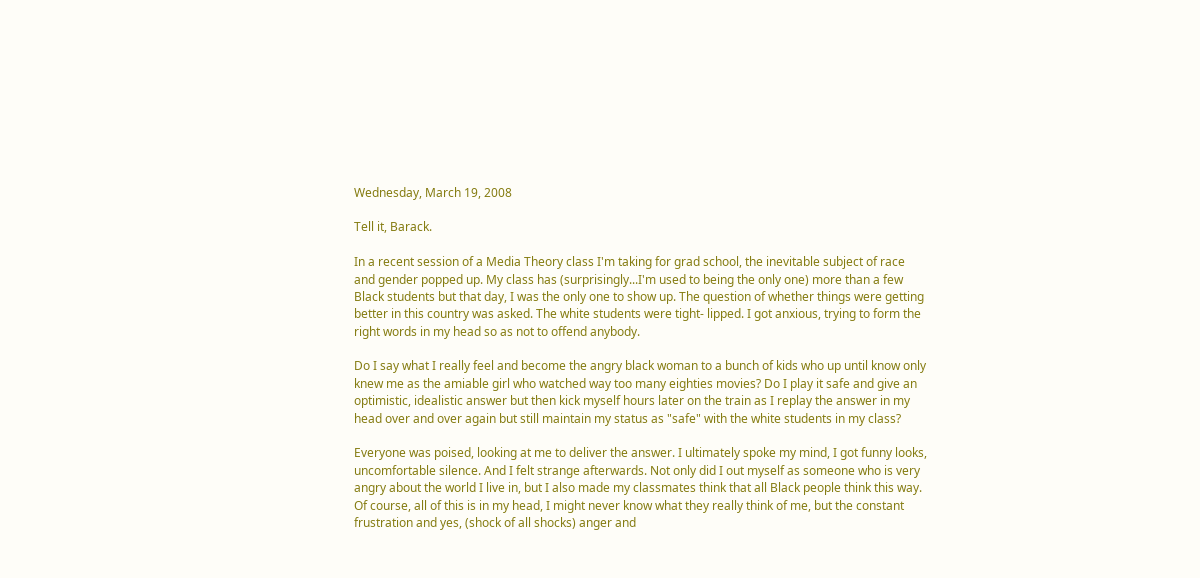Wednesday, March 19, 2008

Tell it, Barack.

In a recent session of a Media Theory class I'm taking for grad school, the inevitable subject of race and gender popped up. My class has (surprisingly...I'm used to being the only one) more than a few Black students but that day, I was the only one to show up. The question of whether things were getting better in this country was asked. The white students were tight- lipped. I got anxious, trying to form the right words in my head so as not to offend anybody.

Do I say what I really feel and become the angry black woman to a bunch of kids who up until know only knew me as the amiable girl who watched way too many eighties movies? Do I play it safe and give an optimistic, idealistic answer but then kick myself hours later on the train as I replay the answer in my head over and over again but still maintain my status as "safe" with the white students in my class?

Everyone was poised, looking at me to deliver the answer. I ultimately spoke my mind, I got funny looks, uncomfortable silence. And I felt strange afterwards. Not only did I out myself as someone who is very angry about the world I live in, but I also made my classmates think that all Black people think this way. Of course, all of this is in my head, I might never know what they really think of me, but the constant frustration and yes, (shock of all shocks) anger and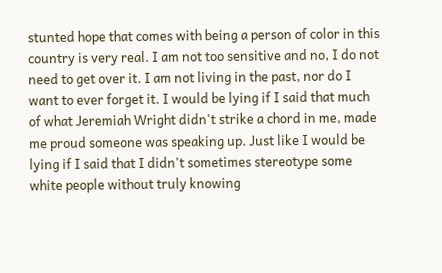stunted hope that comes with being a person of color in this country is very real. I am not too sensitive and no, I do not need to get over it. I am not living in the past, nor do I want to ever forget it. I would be lying if I said that much of what Jeremiah Wright didn't strike a chord in me, made me proud someone was speaking up. Just like I would be lying if I said that I didn't sometimes stereotype some white people without truly knowing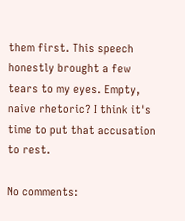them first. This speech honestly brought a few tears to my eyes. Empty, naive rhetoric? I think it's time to put that accusation to rest.

No comments: